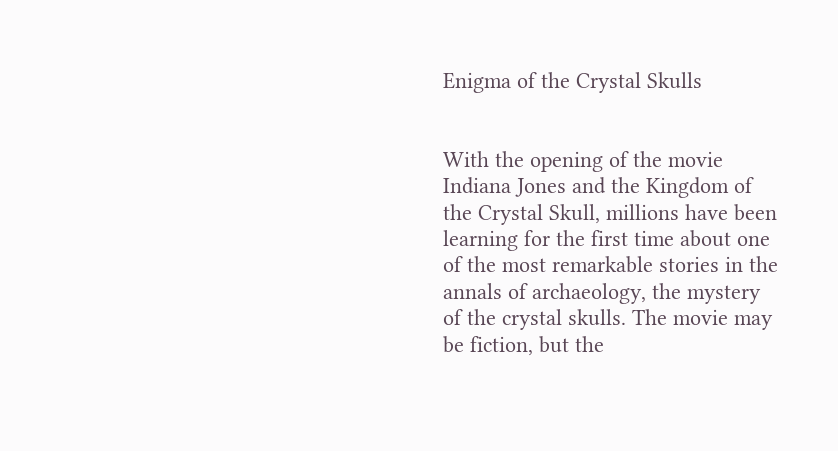Enigma of the Crystal Skulls


With the opening of the movie Indiana Jones and the Kingdom of the Crystal Skull, millions have been learning for the first time about one of the most remarkable stories in the annals of archaeology, the mystery of the crystal skulls. The movie may be fiction, but the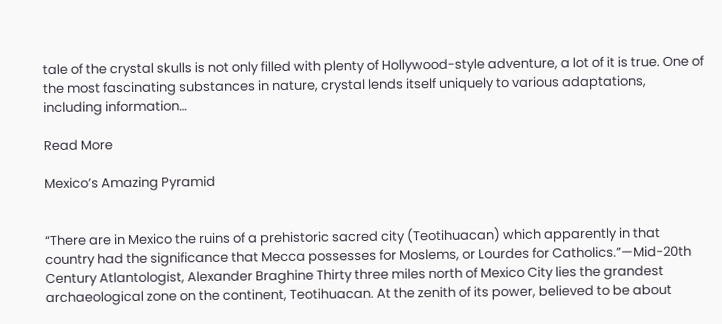tale of the crystal skulls is not only filled with plenty of Hollywood-style adventure, a lot of it is true. One of the most fascinating substances in nature, crystal lends itself uniquely to various adaptations, including information…

Read More

Mexico’s Amazing Pyramid


“There are in Mexico the ruins of a prehistoric sacred city (Teotihuacan) which apparently in that country had the significance that Mecca possesses for Moslems, or Lourdes for Catholics.”—Mid-20th Century Atlantologist, Alexander Braghine Thirty three miles north of Mexico City lies the grandest archaeological zone on the continent, Teotihuacan. At the zenith of its power, believed to be about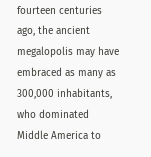fourteen centuries ago, the ancient megalopolis may have embraced as many as 300,000 inhabitants, who dominated Middle America to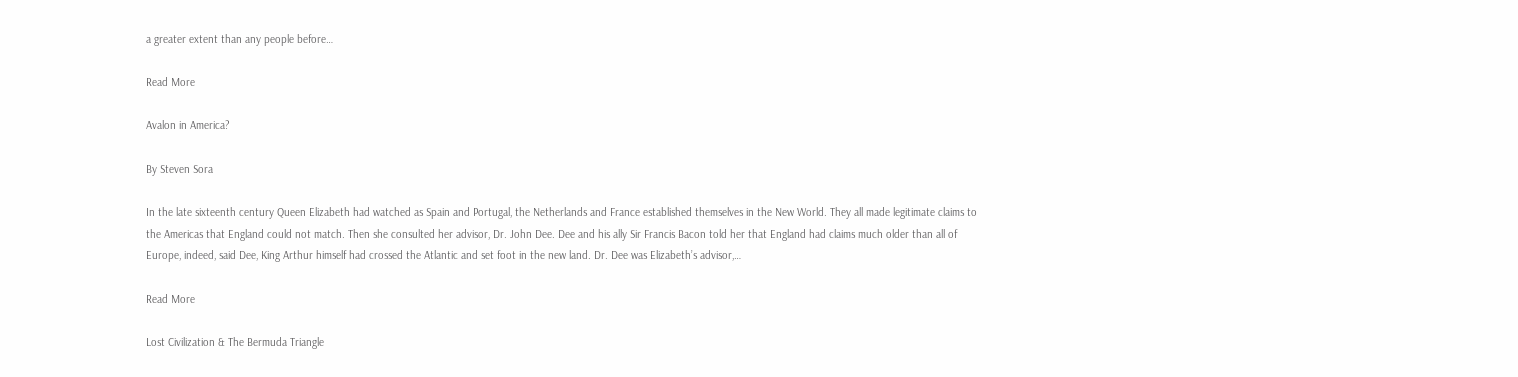a greater extent than any people before…

Read More

Avalon in America?

By Steven Sora

In the late sixteenth century Queen Elizabeth had watched as Spain and Portugal, the Netherlands and France established themselves in the New World. They all made legitimate claims to the Americas that England could not match. Then she consulted her advisor, Dr. John Dee. Dee and his ally Sir Francis Bacon told her that England had claims much older than all of Europe, indeed, said Dee, King Arthur himself had crossed the Atlantic and set foot in the new land. Dr. Dee was Elizabeth’s advisor,…

Read More

Lost Civilization & The Bermuda Triangle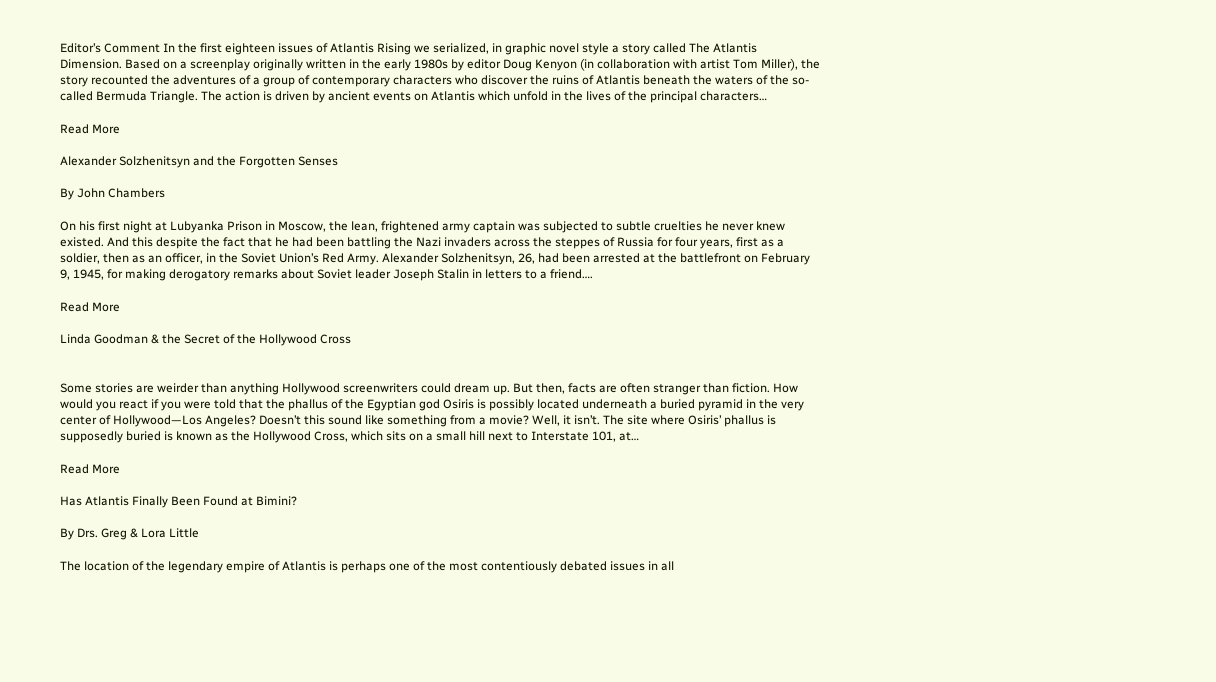Editor’s Comment In the first eighteen issues of Atlantis Rising we serialized, in graphic novel style a story called The Atlantis Dimension. Based on a screenplay originally written in the early 1980s by editor Doug Kenyon (in collaboration with artist Tom Miller), the story recounted the adventures of a group of contemporary characters who discover the ruins of Atlantis beneath the waters of the so-called Bermuda Triangle. The action is driven by ancient events on Atlantis which unfold in the lives of the principal characters…

Read More

Alexander Solzhenitsyn and the Forgotten Senses

By John Chambers

On his first night at Lubyanka Prison in Moscow, the lean, frightened army captain was subjected to subtle cruelties he never knew existed. And this despite the fact that he had been battling the Nazi invaders across the steppes of Russia for four years, first as a soldier, then as an officer, in the Soviet Union’s Red Army. Alexander Solzhenitsyn, 26, had been arrested at the battlefront on February 9, 1945, for making derogatory remarks about Soviet leader Joseph Stalin in letters to a friend….

Read More

Linda Goodman & the Secret of the Hollywood Cross


Some stories are weirder than anything Hollywood screenwriters could dream up. But then, facts are often stranger than fiction. How would you react if you were told that the phallus of the Egyptian god Osiris is possibly located underneath a buried pyramid in the very center of Hollywood—Los Angeles? Doesn’t this sound like something from a movie? Well, it isn’t. The site where Osiris’ phallus is supposedly buried is known as the Hollywood Cross, which sits on a small hill next to Interstate 101, at…

Read More

Has Atlantis Finally Been Found at Bimini?

By Drs. Greg & Lora Little

The location of the legendary empire of Atlantis is perhaps one of the most contentiously debated issues in all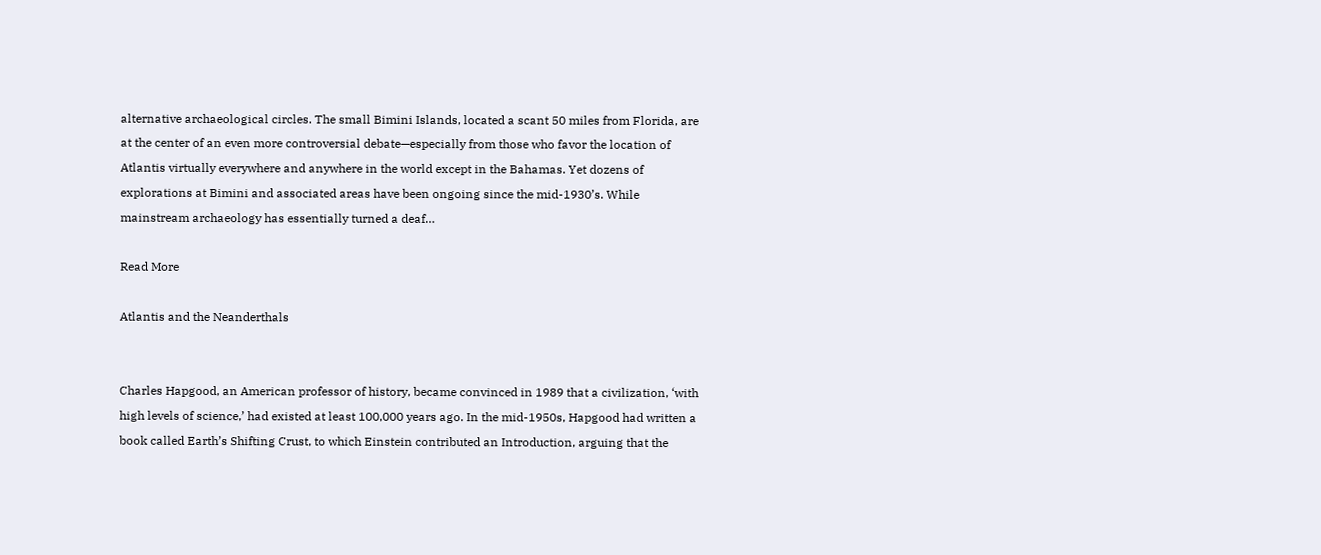alternative archaeological circles. The small Bimini Islands, located a scant 50 miles from Florida, are at the center of an even more controversial debate—especially from those who favor the location of Atlantis virtually everywhere and anywhere in the world except in the Bahamas. Yet dozens of explorations at Bimini and associated areas have been ongoing since the mid-1930’s. While mainstream archaeology has essentially turned a deaf…

Read More

Atlantis and the Neanderthals


Charles Hapgood, an American professor of history, became convinced in 1989 that a civilization, ‘with high levels of science,’ had existed at least 100,000 years ago. In the mid-1950s, Hapgood had written a book called Earth’s Shifting Crust, to which Einstein contributed an Introduction, arguing that the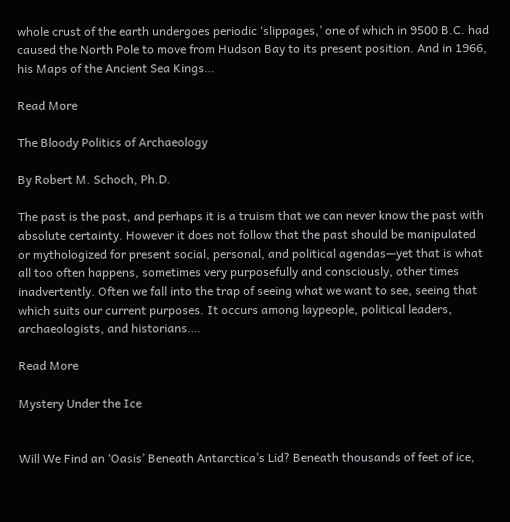whole crust of the earth undergoes periodic ‘slippages,’ one of which in 9500 B.C. had caused the North Pole to move from Hudson Bay to its present position. And in 1966, his Maps of the Ancient Sea Kings…

Read More

The Bloody Politics of Archaeology

By Robert M. Schoch, Ph.D.

The past is the past, and perhaps it is a truism that we can never know the past with absolute certainty. However it does not follow that the past should be manipulated or mythologized for present social, personal, and political agendas—yet that is what all too often happens, sometimes very purposefully and consciously, other times inadvertently. Often we fall into the trap of seeing what we want to see, seeing that which suits our current purposes. It occurs among laypeople, political leaders, archaeologists, and historians….

Read More

Mystery Under the Ice


Will We Find an ‘Oasis’ Beneath Antarctica’s Lid? Beneath thousands of feet of ice,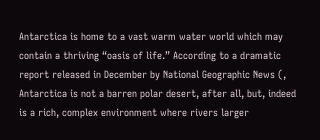Antarctica is home to a vast warm water world which may contain a thriving “oasis of life.” According to a dramatic report released in December by National Geographic News (, Antarctica is not a barren polar desert, after all, but, indeed is a rich, complex environment where rivers larger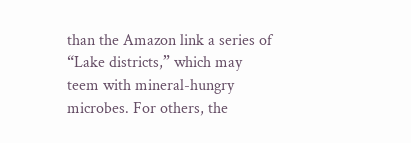than the Amazon link a series of “Lake districts,” which may teem with mineral-hungry microbes. For others, the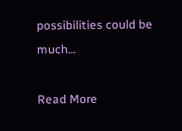possibilities could be much…

Read More